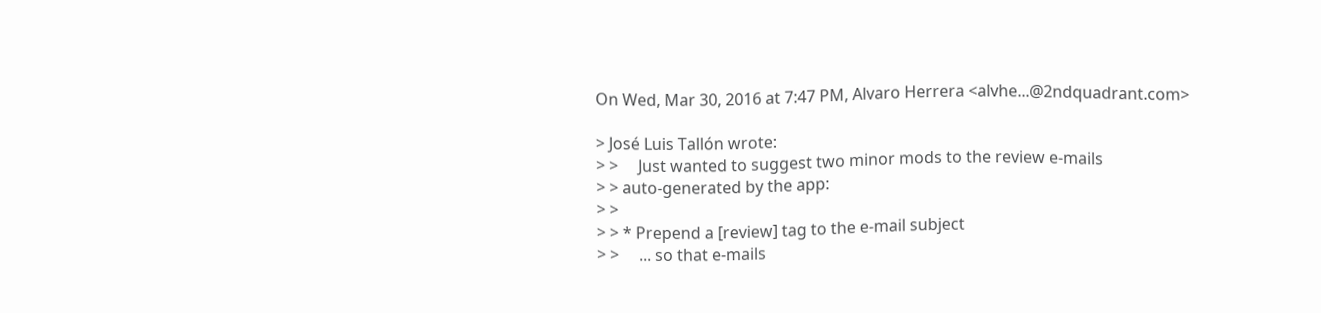On Wed, Mar 30, 2016 at 7:47 PM, Alvaro Herrera <alvhe...@2ndquadrant.com>

> José Luis Tallón wrote:
> >     Just wanted to suggest two minor mods to the review e-mails
> > auto-generated by the app:
> >
> > * Prepend a [review] tag to the e-mail subject
> >     ... so that e-mails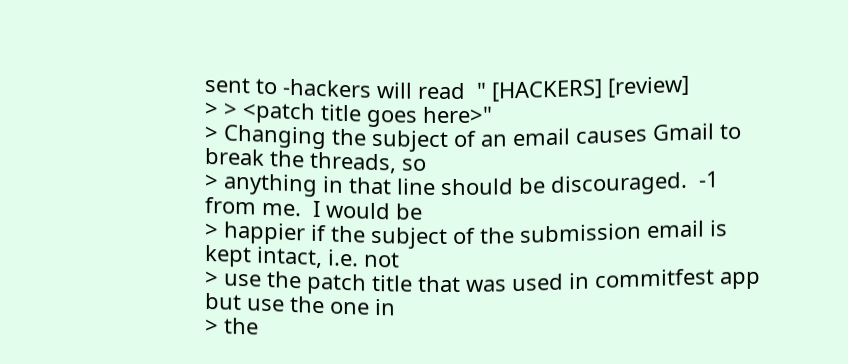sent to -hackers will read  " [HACKERS] [review]
> > <patch title goes here>"
> Changing the subject of an email causes Gmail to break the threads, so
> anything in that line should be discouraged.  -1 from me.  I would be
> happier if the subject of the submission email is kept intact, i.e. not
> use the patch title that was used in commitfest app but use the one in
> the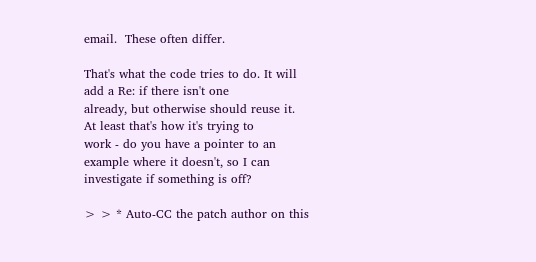email.  These often differ.

That's what the code tries to do. It will add a Re: if there isn't one
already, but otherwise should reuse it.  At least that's how it's trying to
work - do you have a pointer to an example where it doesn't, so I can
investigate if something is off?

> > * Auto-CC the patch author on this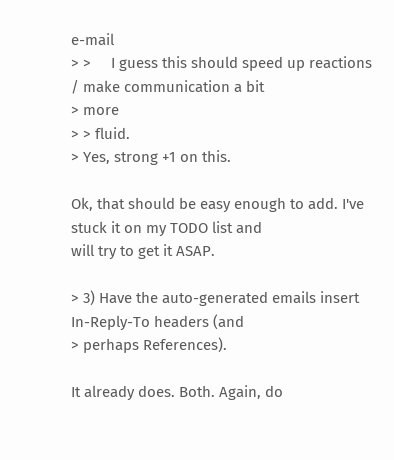e-mail
> >     I guess this should speed up reactions / make communication a bit
> more
> > fluid.
> Yes, strong +1 on this.

Ok, that should be easy enough to add. I've stuck it on my TODO list and
will try to get it ASAP.

> 3) Have the auto-generated emails insert In-Reply-To headers (and
> perhaps References).

It already does. Both. Again, do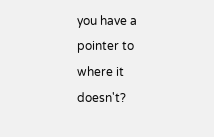you have a pointer to where it doesn't?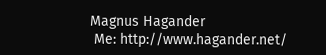Magnus Hagander
 Me: http://www.hagander.net/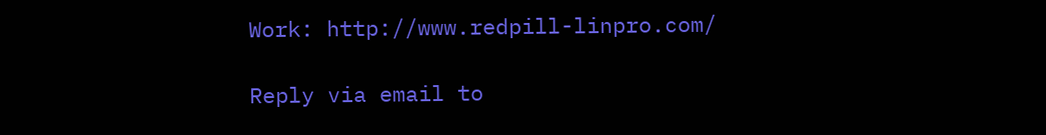Work: http://www.redpill-linpro.com/

Reply via email to